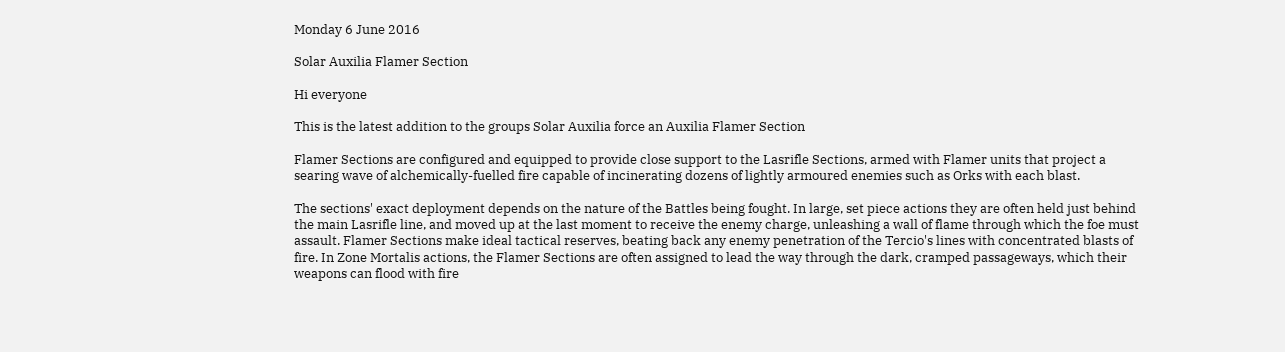Monday 6 June 2016

Solar Auxilia Flamer Section

Hi everyone

This is the latest addition to the groups Solar Auxilia force an Auxilia Flamer Section

Flamer Sections are configured and equipped to provide close support to the Lasrifle Sections, armed with Flamer units that project a searing wave of alchemically-fuelled fire capable of incinerating dozens of lightly armoured enemies such as Orks with each blast.

The sections' exact deployment depends on the nature of the Battles being fought. In large, set piece actions they are often held just behind the main Lasrifle line, and moved up at the last moment to receive the enemy charge, unleashing a wall of flame through which the foe must assault. Flamer Sections make ideal tactical reserves, beating back any enemy penetration of the Tercio's lines with concentrated blasts of fire. In Zone Mortalis actions, the Flamer Sections are often assigned to lead the way through the dark, cramped passageways, which their weapons can flood with fire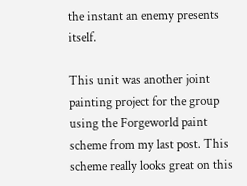the instant an enemy presents itself.

This unit was another joint painting project for the group using the Forgeworld paint scheme from my last post. This scheme really looks great on this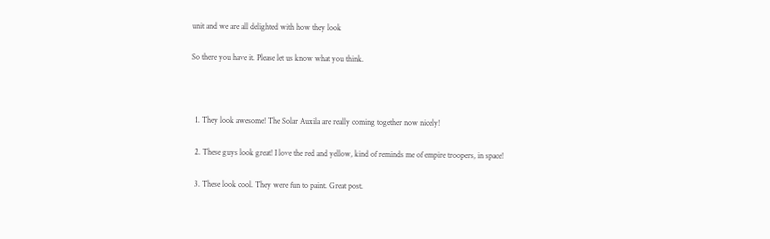unit and we are all delighted with how they look

So there you have it. Please let us know what you think.



  1. They look awesome! The Solar Auxila are really coming together now nicely!

  2. These guys look great! I love the red and yellow, kind of reminds me of empire troopers, in space!

  3. These look cool. They were fun to paint. Great post.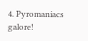4. Pyromaniacs galore!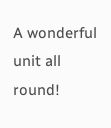A wonderful unit all round!